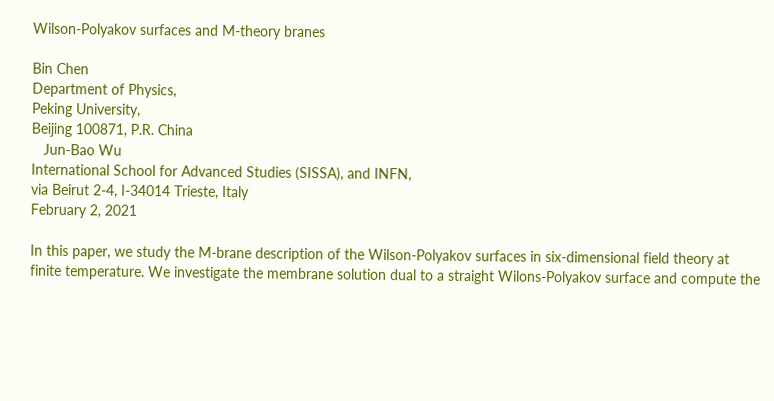Wilson-Polyakov surfaces and M-theory branes

Bin Chen
Department of Physics,
Peking University,
Beijing 100871, P.R. China
   Jun-Bao Wu
International School for Advanced Studies (SISSA), and INFN,
via Beirut 2-4, I-34014 Trieste, Italy
February 2, 2021

In this paper, we study the M-brane description of the Wilson-Polyakov surfaces in six-dimensional field theory at finite temperature. We investigate the membrane solution dual to a straight Wilons-Polyakov surface and compute the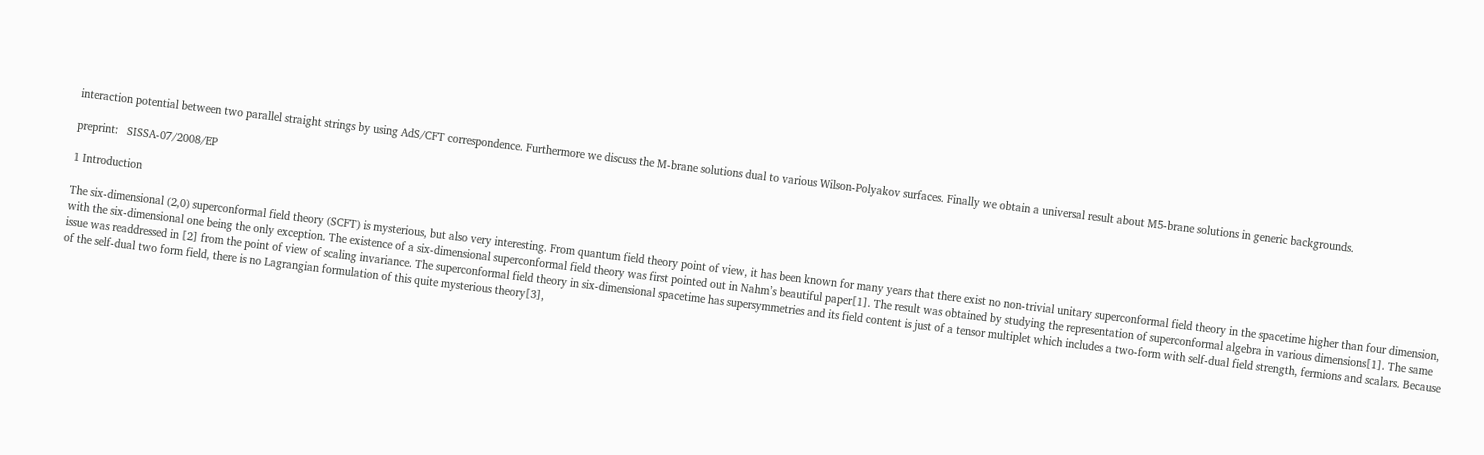interaction potential between two parallel straight strings by using AdS/CFT correspondence. Furthermore we discuss the M-brane solutions dual to various Wilson-Polyakov surfaces. Finally we obtain a universal result about M5-brane solutions in generic backgrounds.

preprint:   SISSA-07/2008/EP

1 Introduction

The six-dimensional (2,0) superconformal field theory (SCFT) is mysterious, but also very interesting. From quantum field theory point of view, it has been known for many years that there exist no non-trivial unitary superconformal field theory in the spacetime higher than four dimension, with the six-dimensional one being the only exception. The existence of a six-dimensional superconformal field theory was first pointed out in Nahm’s beautiful paper[1]. The result was obtained by studying the representation of superconformal algebra in various dimensions[1]. The same issue was readdressed in [2] from the point of view of scaling invariance. The superconformal field theory in six-dimensional spacetime has supersymmetries and its field content is just of a tensor multiplet which includes a two-form with self-dual field strength, fermions and scalars. Because of the self-dual two form field, there is no Lagrangian formulation of this quite mysterious theory[3],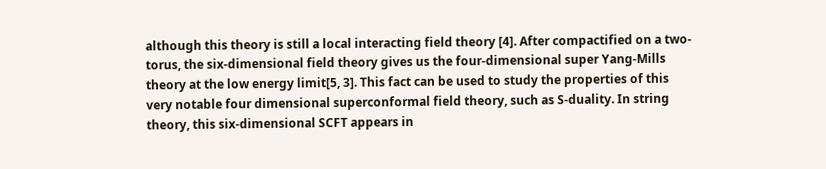although this theory is still a local interacting field theory [4]. After compactified on a two-torus, the six-dimensional field theory gives us the four-dimensional super Yang-Mills theory at the low energy limit[5, 3]. This fact can be used to study the properties of this very notable four dimensional superconformal field theory, such as S-duality. In string theory, this six-dimensional SCFT appears in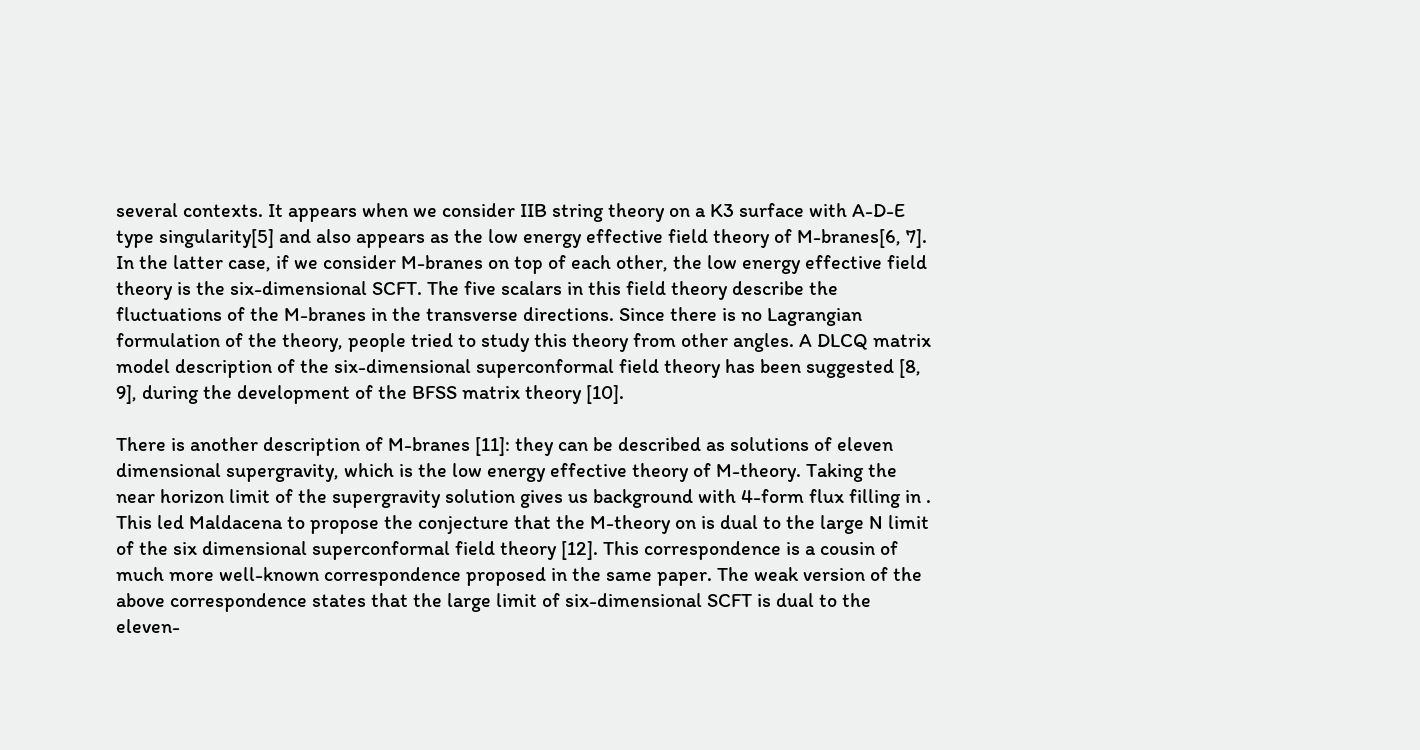several contexts. It appears when we consider IIB string theory on a K3 surface with A-D-E type singularity[5] and also appears as the low energy effective field theory of M-branes[6, 7]. In the latter case, if we consider M-branes on top of each other, the low energy effective field theory is the six-dimensional SCFT. The five scalars in this field theory describe the fluctuations of the M-branes in the transverse directions. Since there is no Lagrangian formulation of the theory, people tried to study this theory from other angles. A DLCQ matrix model description of the six-dimensional superconformal field theory has been suggested [8, 9], during the development of the BFSS matrix theory [10].

There is another description of M-branes [11]: they can be described as solutions of eleven dimensional supergravity, which is the low energy effective theory of M-theory. Taking the near horizon limit of the supergravity solution gives us background with 4-form flux filling in . This led Maldacena to propose the conjecture that the M-theory on is dual to the large N limit of the six dimensional superconformal field theory [12]. This correspondence is a cousin of much more well-known correspondence proposed in the same paper. The weak version of the above correspondence states that the large limit of six-dimensional SCFT is dual to the eleven-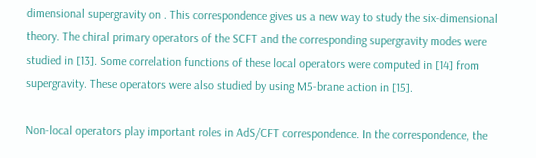dimensional supergravity on . This correspondence gives us a new way to study the six-dimensional theory. The chiral primary operators of the SCFT and the corresponding supergravity modes were studied in [13]. Some correlation functions of these local operators were computed in [14] from supergravity. These operators were also studied by using M5-brane action in [15].

Non-local operators play important roles in AdS/CFT correspondence. In the correspondence, the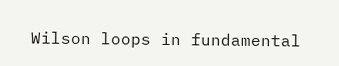Wilson loops in fundamental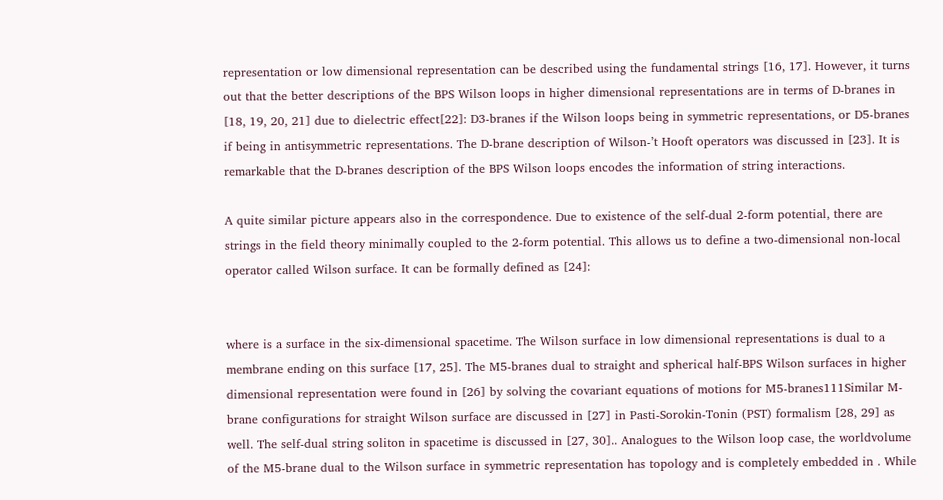representation or low dimensional representation can be described using the fundamental strings [16, 17]. However, it turns out that the better descriptions of the BPS Wilson loops in higher dimensional representations are in terms of D-branes in [18, 19, 20, 21] due to dielectric effect[22]: D3-branes if the Wilson loops being in symmetric representations, or D5-branes if being in antisymmetric representations. The D-brane description of Wilson-’t Hooft operators was discussed in [23]. It is remarkable that the D-branes description of the BPS Wilson loops encodes the information of string interactions.

A quite similar picture appears also in the correspondence. Due to existence of the self-dual 2-form potential, there are strings in the field theory minimally coupled to the 2-form potential. This allows us to define a two-dimensional non-local operator called Wilson surface. It can be formally defined as [24]:


where is a surface in the six-dimensional spacetime. The Wilson surface in low dimensional representations is dual to a membrane ending on this surface [17, 25]. The M5-branes dual to straight and spherical half-BPS Wilson surfaces in higher dimensional representation were found in [26] by solving the covariant equations of motions for M5-branes111Similar M-brane configurations for straight Wilson surface are discussed in [27] in Pasti-Sorokin-Tonin (PST) formalism [28, 29] as well. The self-dual string soliton in spacetime is discussed in [27, 30].. Analogues to the Wilson loop case, the worldvolume of the M5-brane dual to the Wilson surface in symmetric representation has topology and is completely embedded in . While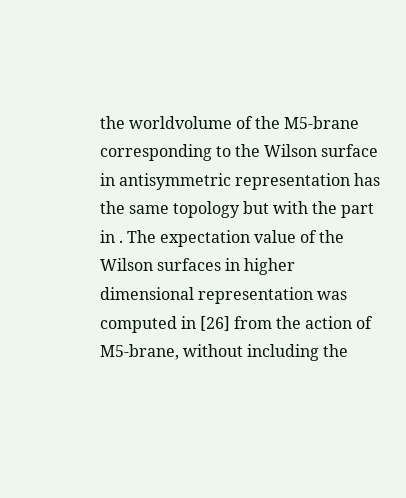the worldvolume of the M5-brane corresponding to the Wilson surface in antisymmetric representation has the same topology but with the part in . The expectation value of the Wilson surfaces in higher dimensional representation was computed in [26] from the action of M5-brane, without including the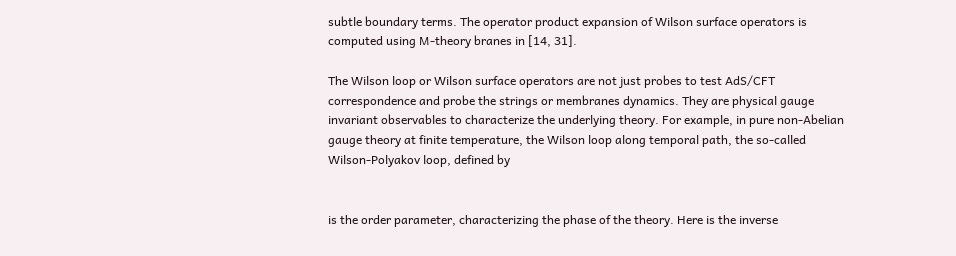subtle boundary terms. The operator product expansion of Wilson surface operators is computed using M-theory branes in [14, 31].

The Wilson loop or Wilson surface operators are not just probes to test AdS/CFT correspondence and probe the strings or membranes dynamics. They are physical gauge invariant observables to characterize the underlying theory. For example, in pure non-Abelian gauge theory at finite temperature, the Wilson loop along temporal path, the so-called Wilson-Polyakov loop, defined by


is the order parameter, characterizing the phase of the theory. Here is the inverse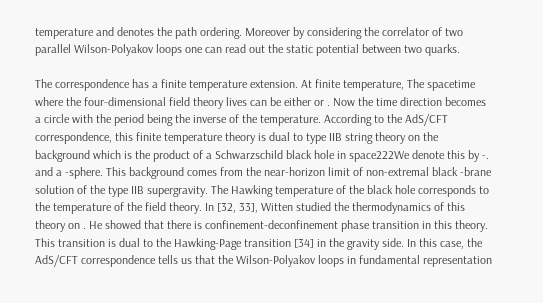temperature and denotes the path ordering. Moreover by considering the correlator of two parallel Wilson-Polyakov loops one can read out the static potential between two quarks.

The correspondence has a finite temperature extension. At finite temperature, The spacetime where the four-dimensional field theory lives can be either or . Now the time direction becomes a circle with the period being the inverse of the temperature. According to the AdS/CFT correspondence, this finite temperature theory is dual to type IIB string theory on the background which is the product of a Schwarzschild black hole in space222We denote this by -. and a -sphere. This background comes from the near-horizon limit of non-extremal black -brane solution of the type IIB supergravity. The Hawking temperature of the black hole corresponds to the temperature of the field theory. In [32, 33], Witten studied the thermodynamics of this theory on . He showed that there is confinement-deconfinement phase transition in this theory. This transition is dual to the Hawking-Page transition [34] in the gravity side. In this case, the AdS/CFT correspondence tells us that the Wilson-Polyakov loops in fundamental representation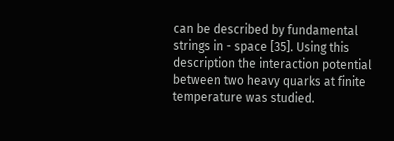can be described by fundamental strings in - space [35]. Using this description the interaction potential between two heavy quarks at finite temperature was studied.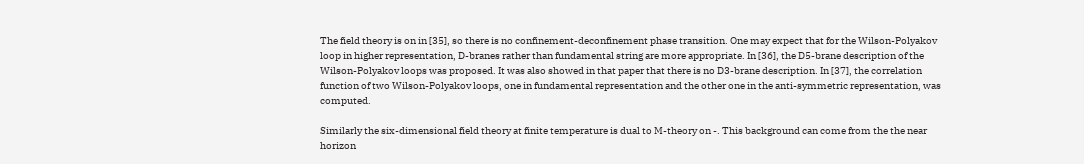The field theory is on in [35], so there is no confinement-deconfinement phase transition. One may expect that for the Wilson-Polyakov loop in higher representation, D-branes rather than fundamental string are more appropriate. In [36], the D5-brane description of the Wilson-Polyakov loops was proposed. It was also showed in that paper that there is no D3-brane description. In [37], the correlation function of two Wilson-Polyakov loops, one in fundamental representation and the other one in the anti-symmetric representation, was computed.

Similarly the six-dimensional field theory at finite temperature is dual to M-theory on -. This background can come from the the near horizon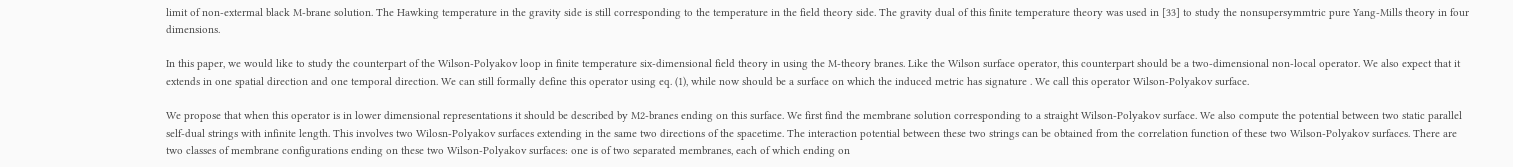limit of non-extermal black M-brane solution. The Hawking temperature in the gravity side is still corresponding to the temperature in the field theory side. The gravity dual of this finite temperature theory was used in [33] to study the nonsupersymmtric pure Yang-Mills theory in four dimensions.

In this paper, we would like to study the counterpart of the Wilson-Polyakov loop in finite temperature six-dimensional field theory in using the M-theory branes. Like the Wilson surface operator, this counterpart should be a two-dimensional non-local operator. We also expect that it extends in one spatial direction and one temporal direction. We can still formally define this operator using eq. (1), while now should be a surface on which the induced metric has signature . We call this operator Wilson-Polyakov surface.

We propose that when this operator is in lower dimensional representations it should be described by M2-branes ending on this surface. We first find the membrane solution corresponding to a straight Wilson-Polyakov surface. We also compute the potential between two static parallel self-dual strings with infinite length. This involves two Wilosn-Polyakov surfaces extending in the same two directions of the spacetime. The interaction potential between these two strings can be obtained from the correlation function of these two Wilson-Polyakov surfaces. There are two classes of membrane configurations ending on these two Wilson-Polyakov surfaces: one is of two separated membranes, each of which ending on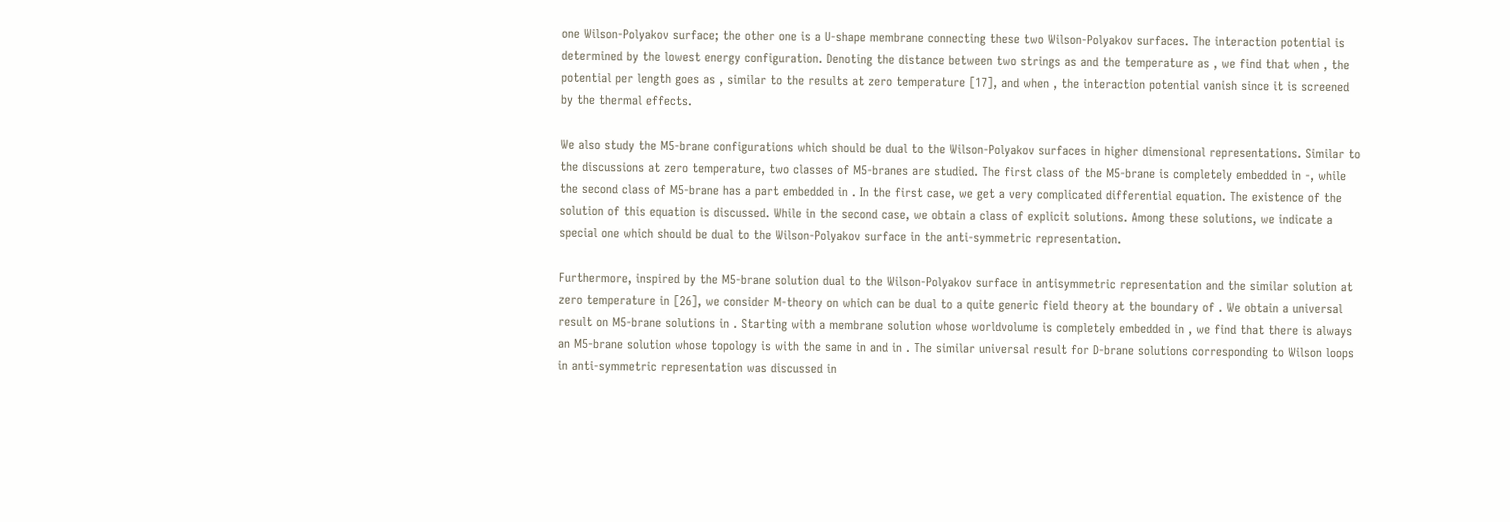one Wilson-Polyakov surface; the other one is a U-shape membrane connecting these two Wilson-Polyakov surfaces. The interaction potential is determined by the lowest energy configuration. Denoting the distance between two strings as and the temperature as , we find that when , the potential per length goes as , similar to the results at zero temperature [17], and when , the interaction potential vanish since it is screened by the thermal effects.

We also study the M5-brane configurations which should be dual to the Wilson-Polyakov surfaces in higher dimensional representations. Similar to the discussions at zero temperature, two classes of M5-branes are studied. The first class of the M5-brane is completely embedded in -, while the second class of M5-brane has a part embedded in . In the first case, we get a very complicated differential equation. The existence of the solution of this equation is discussed. While in the second case, we obtain a class of explicit solutions. Among these solutions, we indicate a special one which should be dual to the Wilson-Polyakov surface in the anti-symmetric representation.

Furthermore, inspired by the M5-brane solution dual to the Wilson-Polyakov surface in antisymmetric representation and the similar solution at zero temperature in [26], we consider M-theory on which can be dual to a quite generic field theory at the boundary of . We obtain a universal result on M5-brane solutions in . Starting with a membrane solution whose worldvolume is completely embedded in , we find that there is always an M5-brane solution whose topology is with the same in and in . The similar universal result for D-brane solutions corresponding to Wilson loops in anti-symmetric representation was discussed in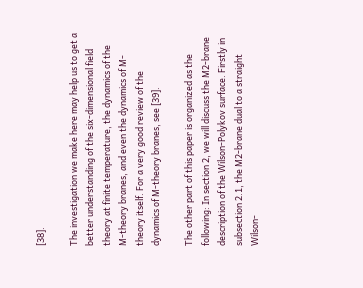[38].

The investigation we make here may help us to get a better understanding of the six-dimensional field theory at finite temperature, the dynamics of the M-theory branes, and even the dynamics of M-theory itself. For a very good review of the dynamics of M-theory branes, see [39].

The other part of this paper is organized as the following: In section 2, we will discuss the M2-brane description of the Wilson-Polykov surface. Firstly in subsection 2.1, the M2-brane dual to a straight Wilson-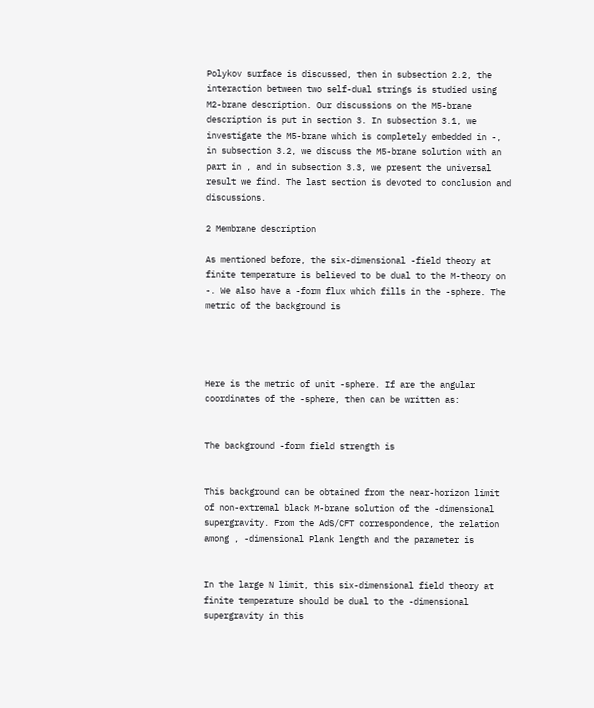Polykov surface is discussed, then in subsection 2.2, the interaction between two self-dual strings is studied using M2-brane description. Our discussions on the M5-brane description is put in section 3. In subsection 3.1, we investigate the M5-brane which is completely embedded in -, in subsection 3.2, we discuss the M5-brane solution with an part in , and in subsection 3.3, we present the universal result we find. The last section is devoted to conclusion and discussions.

2 Membrane description

As mentioned before, the six-dimensional -field theory at finite temperature is believed to be dual to the M-theory on -. We also have a -form flux which fills in the -sphere. The metric of the background is




Here is the metric of unit -sphere. If are the angular coordinates of the -sphere, then can be written as:


The background -form field strength is


This background can be obtained from the near-horizon limit of non-extremal black M-brane solution of the -dimensional supergravity. From the AdS/CFT correspondence, the relation among , -dimensional Plank length and the parameter is


In the large N limit, this six-dimensional field theory at finite temperature should be dual to the -dimensional supergravity in this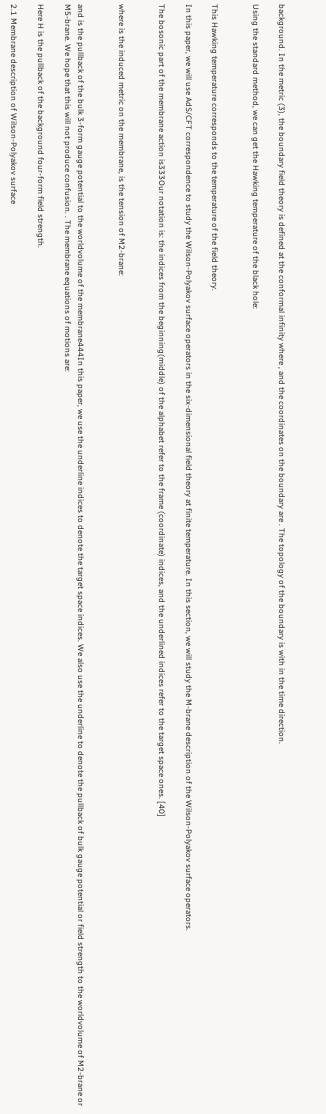background. In the metric (3), the boundary field theory is defined at the conformal infinity where , and the coordinates on the boundary are . The topology of the boundary is with in the time direction.

Using the standard method, we can get the Hawking temperature of the black hole:


This Hawking temperature corresponds to the temperature of the field theory.

In this paper, we will use AdS/CFT correspondence to study the Wilson-Polyakov surface operators in the six-dimensional field theory at finite temperature. In this section, we will study the M-brane description of the Wilson-Polyakov surface operators.

The bosonic part of the membrane action is333Our notation is: the indices from the beginning(middle) of the alphabet refer to the frame (coordinate) indices, and the underlined indices refer to the target space ones. [40]


where is the induced metric on the membrane, is the tension of M2-brane:


and is the pullback of the bulk 3-form gauge potential to the worldvolume of the membrane444In this paper, we use the underline indices to denote the target space indices. We also use the underline to denote the pullback of bulk gauge potential or field strength to the worldvolume of M2-brane or M5-brane. We hope that this will not produce confusion. . The membrane equations of motions are:

Here H is the pullback of the background four-form field strength.

2.1 Membrane description of Wilson-Polyakov surface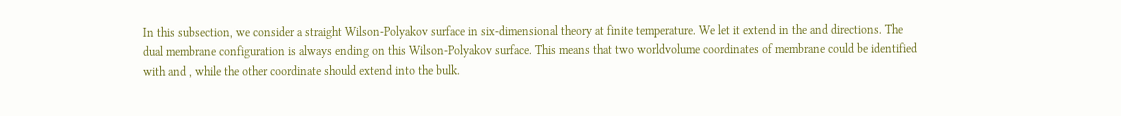In this subsection, we consider a straight Wilson-Polyakov surface in six-dimensional theory at finite temperature. We let it extend in the and directions. The dual membrane configuration is always ending on this Wilson-Polyakov surface. This means that two worldvolume coordinates of membrane could be identified with and , while the other coordinate should extend into the bulk.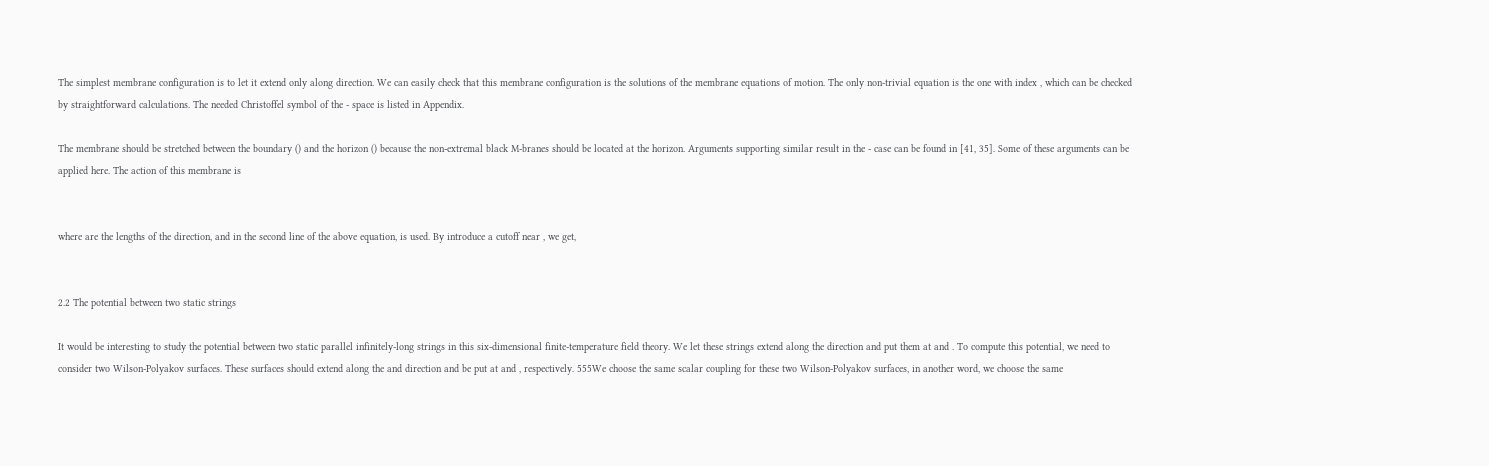The simplest membrane configuration is to let it extend only along direction. We can easily check that this membrane configuration is the solutions of the membrane equations of motion. The only non-trivial equation is the one with index , which can be checked by straightforward calculations. The needed Christoffel symbol of the - space is listed in Appendix.

The membrane should be stretched between the boundary () and the horizon () because the non-extremal black M-branes should be located at the horizon. Arguments supporting similar result in the - case can be found in [41, 35]. Some of these arguments can be applied here. The action of this membrane is


where are the lengths of the direction, and in the second line of the above equation, is used. By introduce a cutoff near , we get,


2.2 The potential between two static strings

It would be interesting to study the potential between two static parallel infinitely-long strings in this six-dimensional finite-temperature field theory. We let these strings extend along the direction and put them at and . To compute this potential, we need to consider two Wilson-Polyakov surfaces. These surfaces should extend along the and direction and be put at and , respectively. 555We choose the same scalar coupling for these two Wilson-Polyakov surfaces, in another word, we choose the same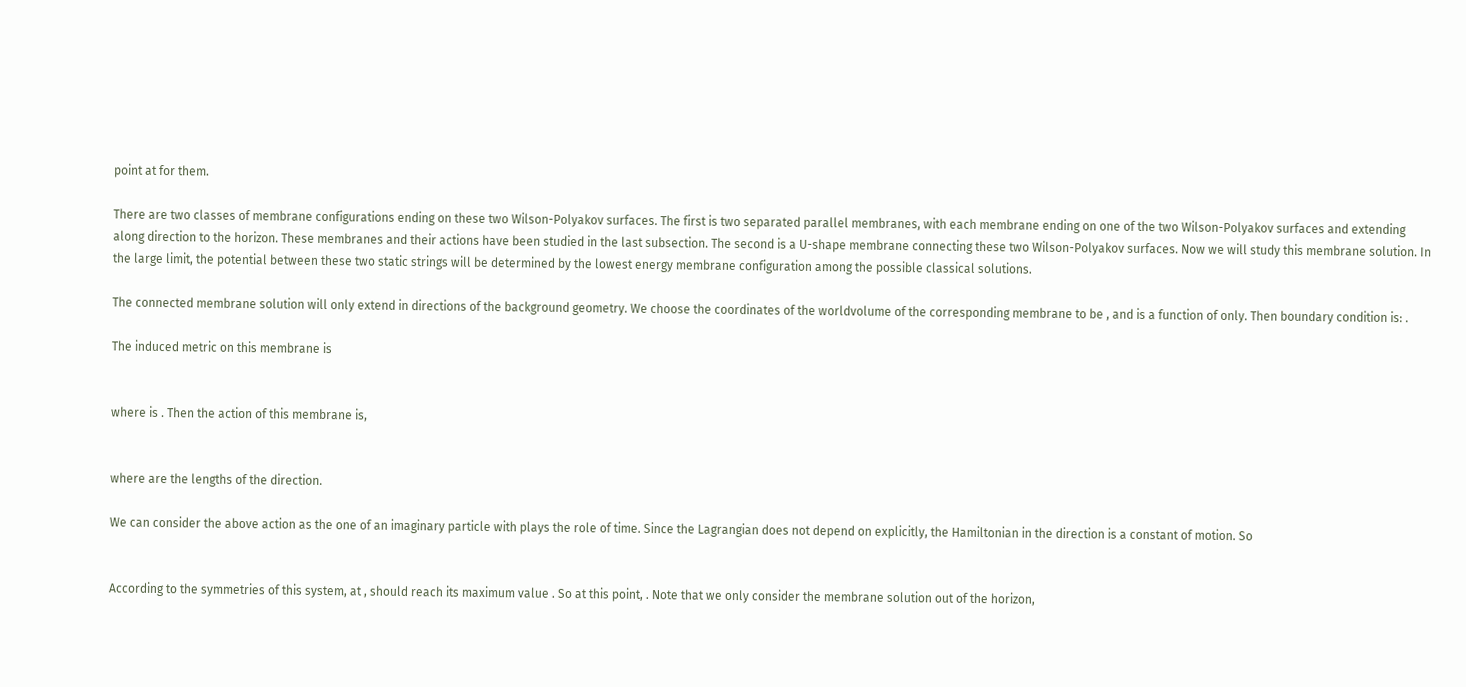point at for them.

There are two classes of membrane configurations ending on these two Wilson-Polyakov surfaces. The first is two separated parallel membranes, with each membrane ending on one of the two Wilson-Polyakov surfaces and extending along direction to the horizon. These membranes and their actions have been studied in the last subsection. The second is a U-shape membrane connecting these two Wilson-Polyakov surfaces. Now we will study this membrane solution. In the large limit, the potential between these two static strings will be determined by the lowest energy membrane configuration among the possible classical solutions.

The connected membrane solution will only extend in directions of the background geometry. We choose the coordinates of the worldvolume of the corresponding membrane to be , and is a function of only. Then boundary condition is: .

The induced metric on this membrane is


where is . Then the action of this membrane is,


where are the lengths of the direction.

We can consider the above action as the one of an imaginary particle with plays the role of time. Since the Lagrangian does not depend on explicitly, the Hamiltonian in the direction is a constant of motion. So


According to the symmetries of this system, at , should reach its maximum value . So at this point, . Note that we only consider the membrane solution out of the horizon,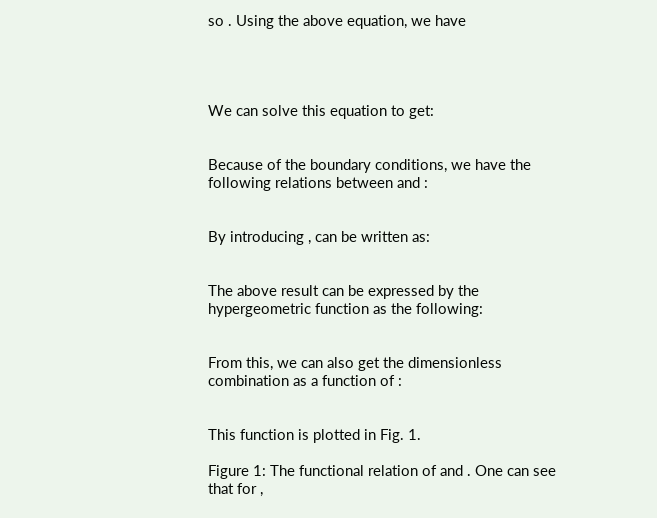so . Using the above equation, we have




We can solve this equation to get:


Because of the boundary conditions, we have the following relations between and :


By introducing , can be written as:


The above result can be expressed by the hypergeometric function as the following:


From this, we can also get the dimensionless combination as a function of :


This function is plotted in Fig. 1.

Figure 1: The functional relation of and . One can see that for ,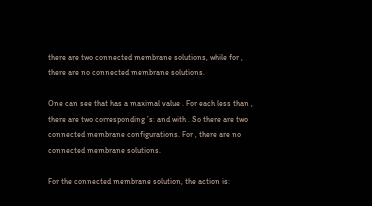there are two connected membrane solutions, while for , there are no connected membrane solutions.

One can see that has a maximal value . For each less than , there are two corresponding ’s: and with . So there are two connected membrane configurations. For , there are no connected membrane solutions.

For the connected membrane solution, the action is: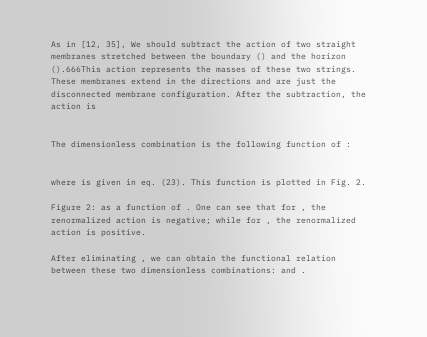As in [12, 35], We should subtract the action of two straight membranes stretched between the boundary () and the horizon ().666This action represents the masses of these two strings. These membranes extend in the directions and are just the disconnected membrane configuration. After the subtraction, the action is


The dimensionless combination is the following function of :


where is given in eq. (23). This function is plotted in Fig. 2.

Figure 2: as a function of . One can see that for , the renormalized action is negative; while for , the renormalized action is positive.

After eliminating , we can obtain the functional relation between these two dimensionless combinations: and .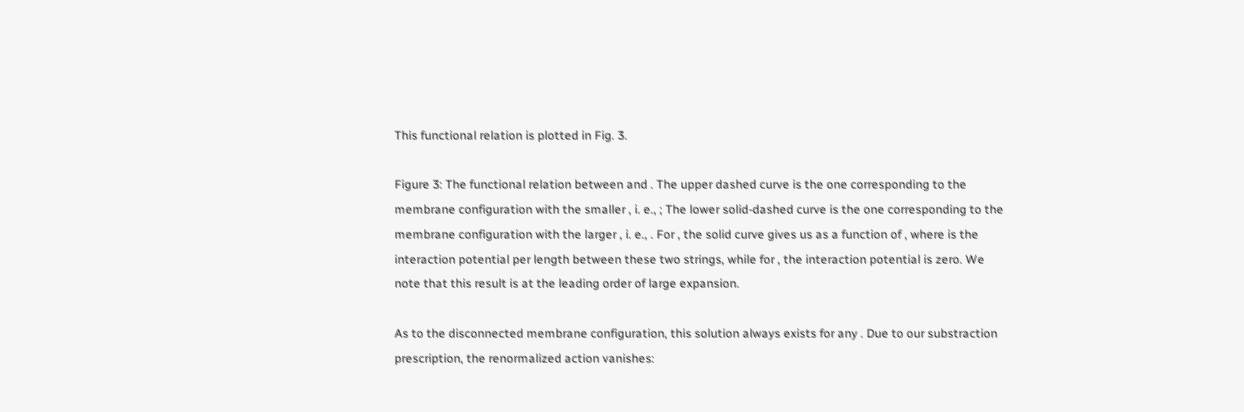This functional relation is plotted in Fig. 3.

Figure 3: The functional relation between and . The upper dashed curve is the one corresponding to the membrane configuration with the smaller , i. e., ; The lower solid-dashed curve is the one corresponding to the membrane configuration with the larger , i. e., . For , the solid curve gives us as a function of , where is the interaction potential per length between these two strings, while for , the interaction potential is zero. We note that this result is at the leading order of large expansion.

As to the disconnected membrane configuration, this solution always exists for any . Due to our substraction prescription, the renormalized action vanishes: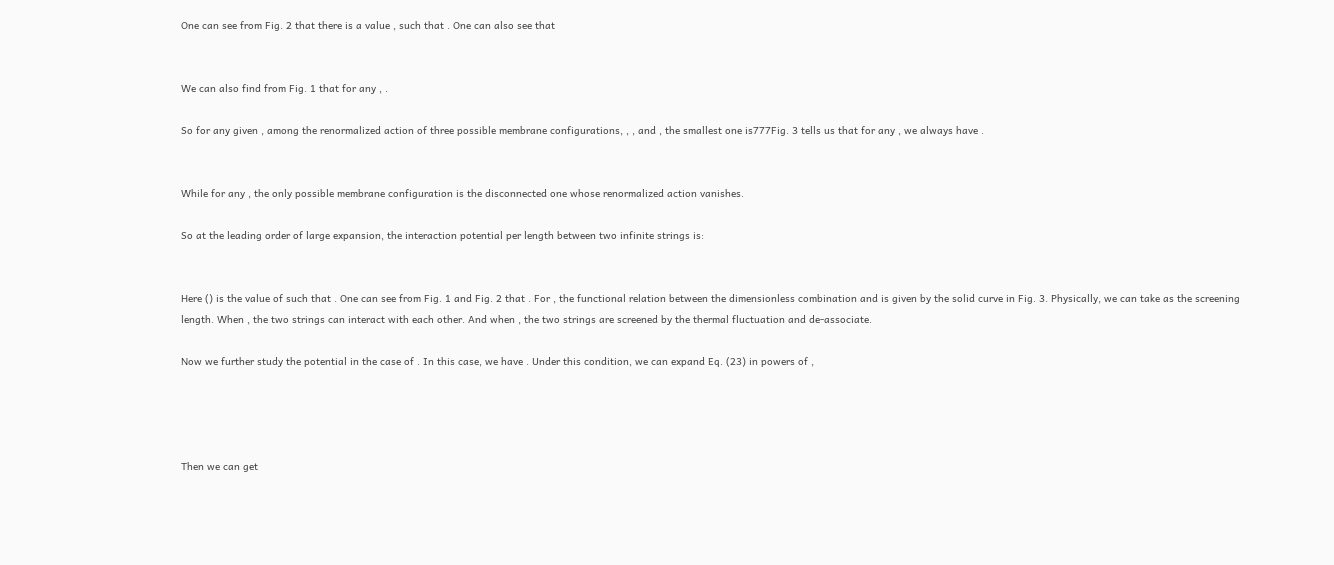One can see from Fig. 2 that there is a value , such that . One can also see that


We can also find from Fig. 1 that for any , .

So for any given , among the renormalized action of three possible membrane configurations, , , and , the smallest one is777Fig. 3 tells us that for any , we always have .


While for any , the only possible membrane configuration is the disconnected one whose renormalized action vanishes.

So at the leading order of large expansion, the interaction potential per length between two infinite strings is:


Here () is the value of such that . One can see from Fig. 1 and Fig. 2 that . For , the functional relation between the dimensionless combination and is given by the solid curve in Fig. 3. Physically, we can take as the screening length. When , the two strings can interact with each other. And when , the two strings are screened by the thermal fluctuation and de-associate.

Now we further study the potential in the case of . In this case, we have . Under this condition, we can expand Eq. (23) in powers of ,




Then we can get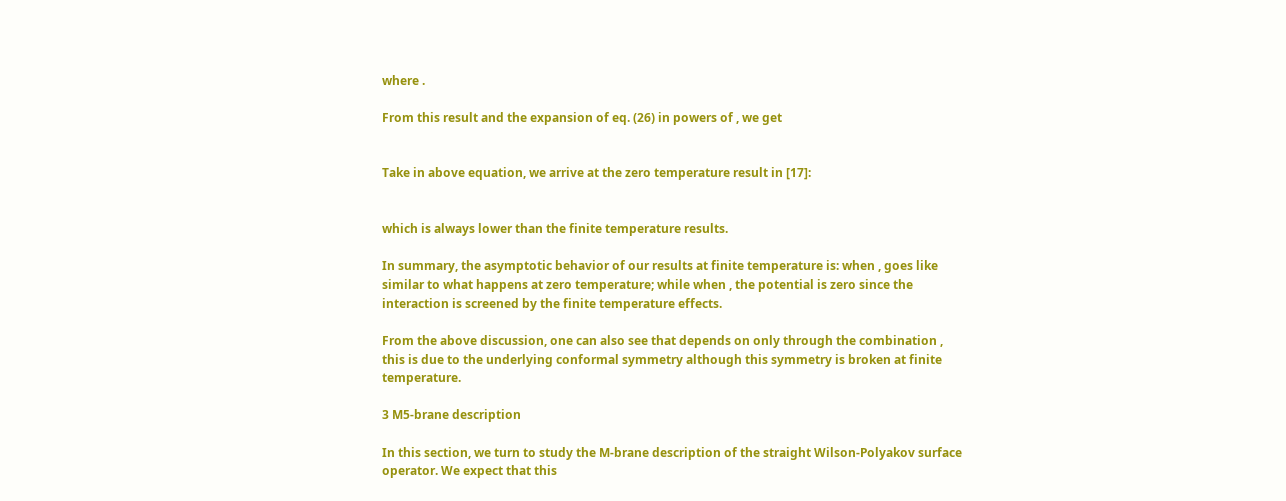where .

From this result and the expansion of eq. (26) in powers of , we get


Take in above equation, we arrive at the zero temperature result in [17]:


which is always lower than the finite temperature results.

In summary, the asymptotic behavior of our results at finite temperature is: when , goes like similar to what happens at zero temperature; while when , the potential is zero since the interaction is screened by the finite temperature effects.

From the above discussion, one can also see that depends on only through the combination , this is due to the underlying conformal symmetry although this symmetry is broken at finite temperature.

3 M5-brane description

In this section, we turn to study the M-brane description of the straight Wilson-Polyakov surface operator. We expect that this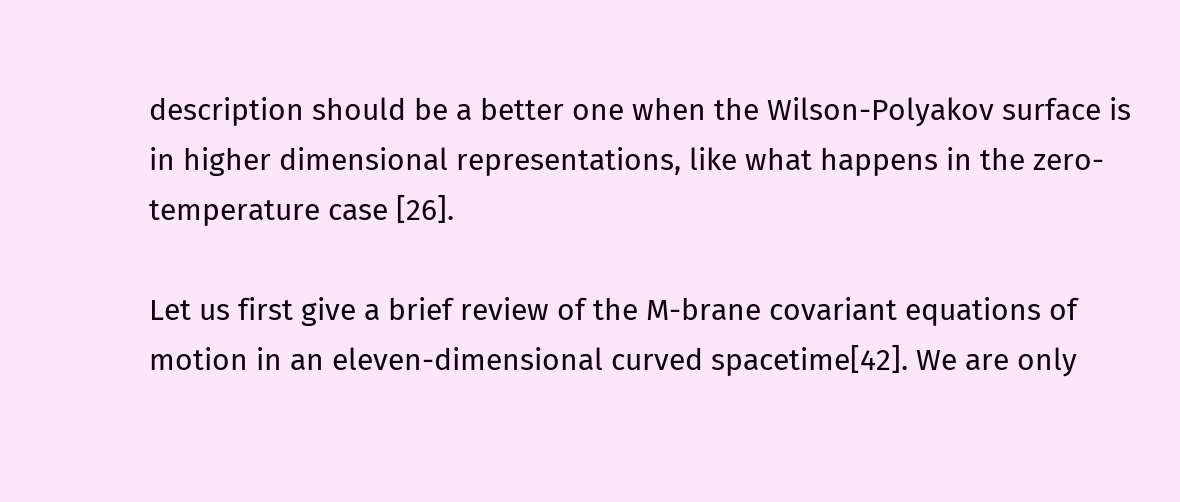description should be a better one when the Wilson-Polyakov surface is in higher dimensional representations, like what happens in the zero-temperature case [26].

Let us first give a brief review of the M-brane covariant equations of motion in an eleven-dimensional curved spacetime[42]. We are only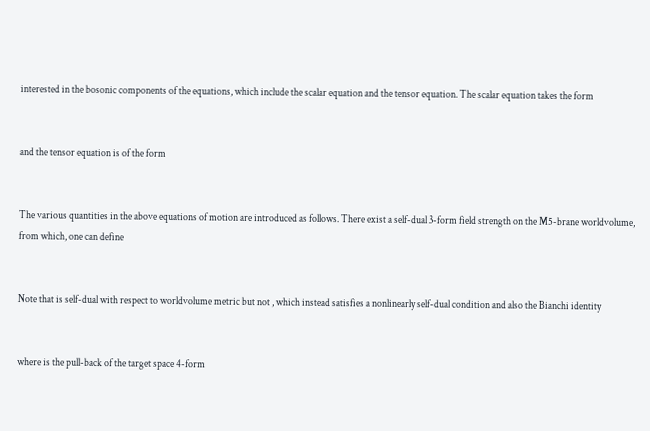interested in the bosonic components of the equations, which include the scalar equation and the tensor equation. The scalar equation takes the form


and the tensor equation is of the form


The various quantities in the above equations of motion are introduced as follows. There exist a self-dual 3-form field strength on the M5-brane worldvolume, from which, one can define


Note that is self-dual with respect to worldvolume metric but not , which instead satisfies a nonlinearly self-dual condition and also the Bianchi identity


where is the pull-back of the target space 4-form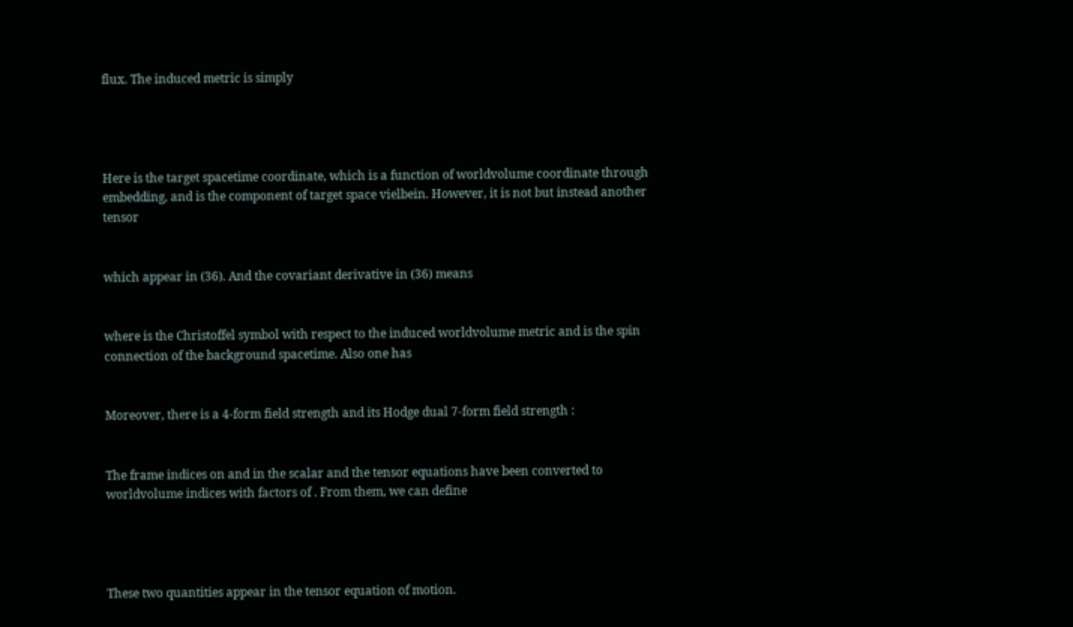flux. The induced metric is simply




Here is the target spacetime coordinate, which is a function of worldvolume coordinate through embedding, and is the component of target space vielbein. However, it is not but instead another tensor


which appear in (36). And the covariant derivative in (36) means


where is the Christoffel symbol with respect to the induced worldvolume metric and is the spin connection of the background spacetime. Also one has


Moreover, there is a 4-form field strength and its Hodge dual 7-form field strength :


The frame indices on and in the scalar and the tensor equations have been converted to worldvolume indices with factors of . From them, we can define




These two quantities appear in the tensor equation of motion.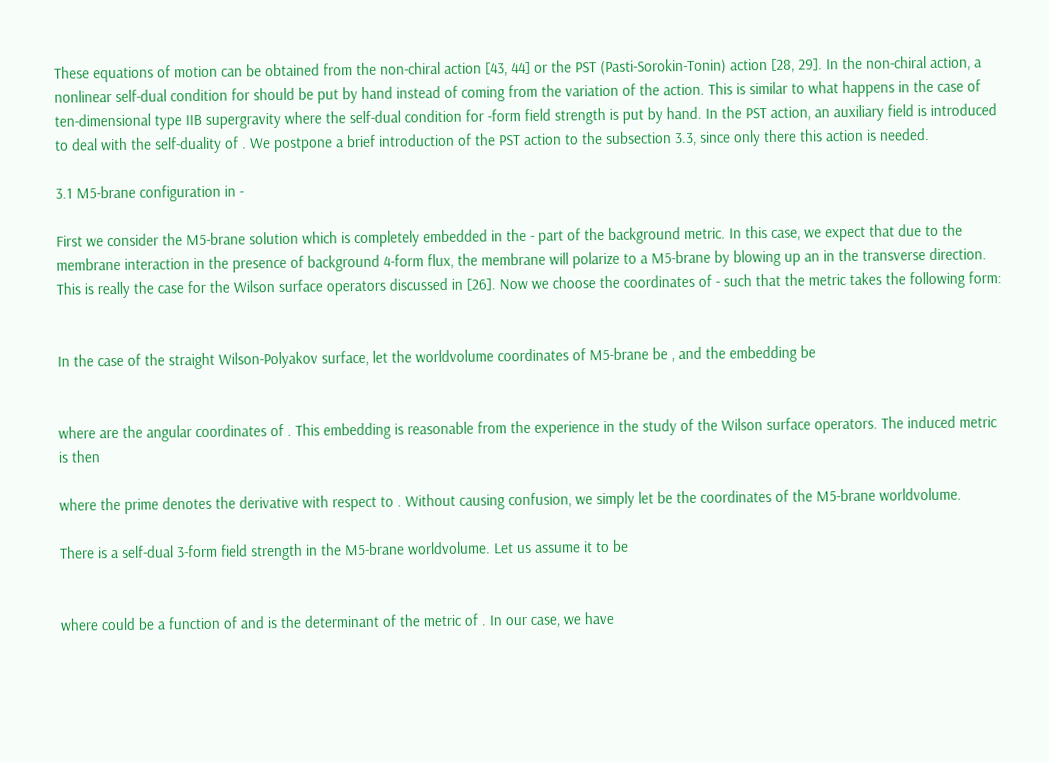These equations of motion can be obtained from the non-chiral action [43, 44] or the PST (Pasti-Sorokin-Tonin) action [28, 29]. In the non-chiral action, a nonlinear self-dual condition for should be put by hand instead of coming from the variation of the action. This is similar to what happens in the case of ten-dimensional type IIB supergravity where the self-dual condition for -form field strength is put by hand. In the PST action, an auxiliary field is introduced to deal with the self-duality of . We postpone a brief introduction of the PST action to the subsection 3.3, since only there this action is needed.

3.1 M5-brane configuration in -

First we consider the M5-brane solution which is completely embedded in the - part of the background metric. In this case, we expect that due to the membrane interaction in the presence of background 4-form flux, the membrane will polarize to a M5-brane by blowing up an in the transverse direction. This is really the case for the Wilson surface operators discussed in [26]. Now we choose the coordinates of - such that the metric takes the following form:


In the case of the straight Wilson-Polyakov surface, let the worldvolume coordinates of M5-brane be , and the embedding be


where are the angular coordinates of . This embedding is reasonable from the experience in the study of the Wilson surface operators. The induced metric is then

where the prime denotes the derivative with respect to . Without causing confusion, we simply let be the coordinates of the M5-brane worldvolume.

There is a self-dual 3-form field strength in the M5-brane worldvolume. Let us assume it to be


where could be a function of and is the determinant of the metric of . In our case, we have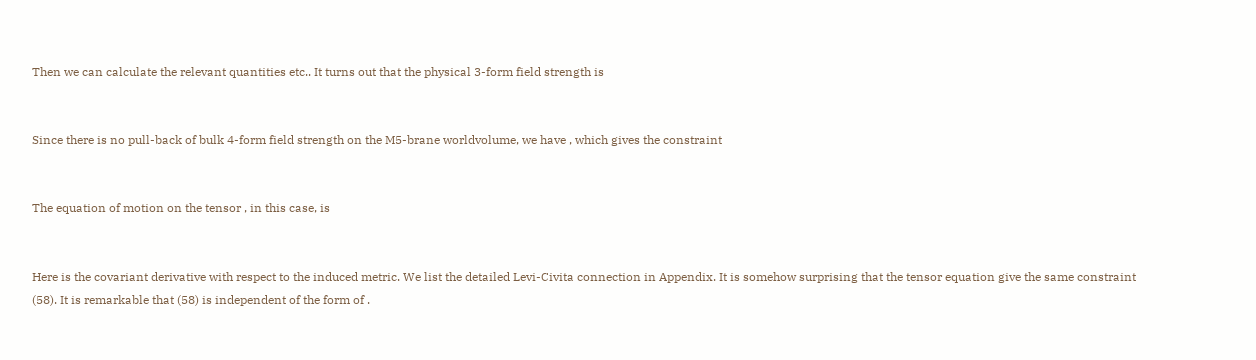Then we can calculate the relevant quantities etc.. It turns out that the physical 3-form field strength is


Since there is no pull-back of bulk 4-form field strength on the M5-brane worldvolume, we have , which gives the constraint


The equation of motion on the tensor , in this case, is


Here is the covariant derivative with respect to the induced metric. We list the detailed Levi-Civita connection in Appendix. It is somehow surprising that the tensor equation give the same constraint (58). It is remarkable that (58) is independent of the form of .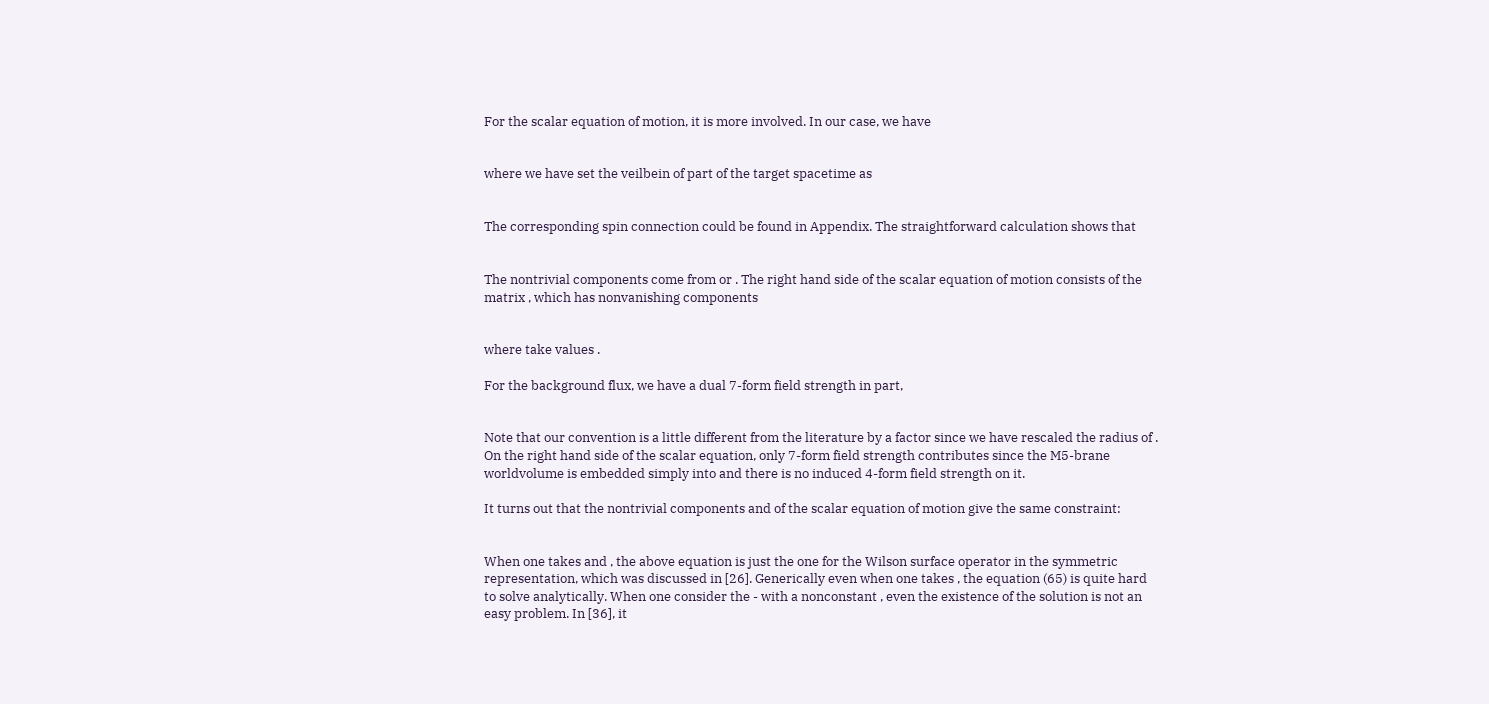For the scalar equation of motion, it is more involved. In our case, we have


where we have set the veilbein of part of the target spacetime as


The corresponding spin connection could be found in Appendix. The straightforward calculation shows that


The nontrivial components come from or . The right hand side of the scalar equation of motion consists of the matrix , which has nonvanishing components


where take values .

For the background flux, we have a dual 7-form field strength in part,


Note that our convention is a little different from the literature by a factor since we have rescaled the radius of . On the right hand side of the scalar equation, only 7-form field strength contributes since the M5-brane worldvolume is embedded simply into and there is no induced 4-form field strength on it.

It turns out that the nontrivial components and of the scalar equation of motion give the same constraint:


When one takes and , the above equation is just the one for the Wilson surface operator in the symmetric representation, which was discussed in [26]. Generically even when one takes , the equation (65) is quite hard to solve analytically. When one consider the - with a nonconstant , even the existence of the solution is not an easy problem. In [36], it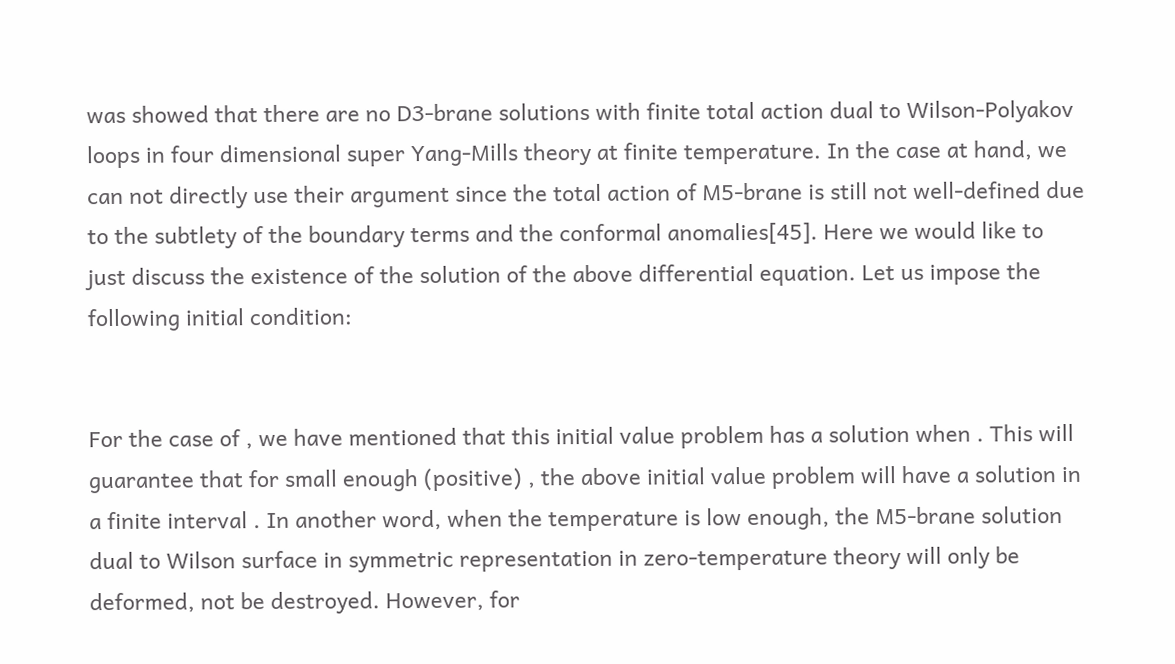was showed that there are no D3-brane solutions with finite total action dual to Wilson-Polyakov loops in four dimensional super Yang-Mills theory at finite temperature. In the case at hand, we can not directly use their argument since the total action of M5-brane is still not well-defined due to the subtlety of the boundary terms and the conformal anomalies[45]. Here we would like to just discuss the existence of the solution of the above differential equation. Let us impose the following initial condition:


For the case of , we have mentioned that this initial value problem has a solution when . This will guarantee that for small enough (positive) , the above initial value problem will have a solution in a finite interval . In another word, when the temperature is low enough, the M5-brane solution dual to Wilson surface in symmetric representation in zero-temperature theory will only be deformed, not be destroyed. However, for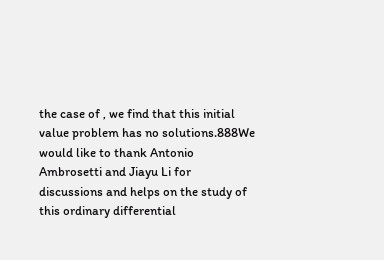the case of , we find that this initial value problem has no solutions.888We would like to thank Antonio Ambrosetti and Jiayu Li for discussions and helps on the study of this ordinary differential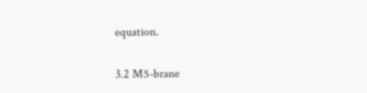equation.

3.2 M5-brane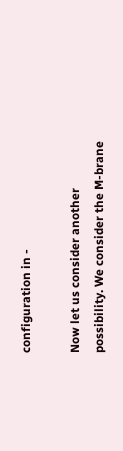configuration in -

Now let us consider another possibility. We consider the M-brane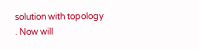solution with topology . Now will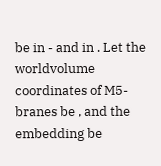be in - and in . Let the worldvolume coordinates of M5-branes be , and the embedding be